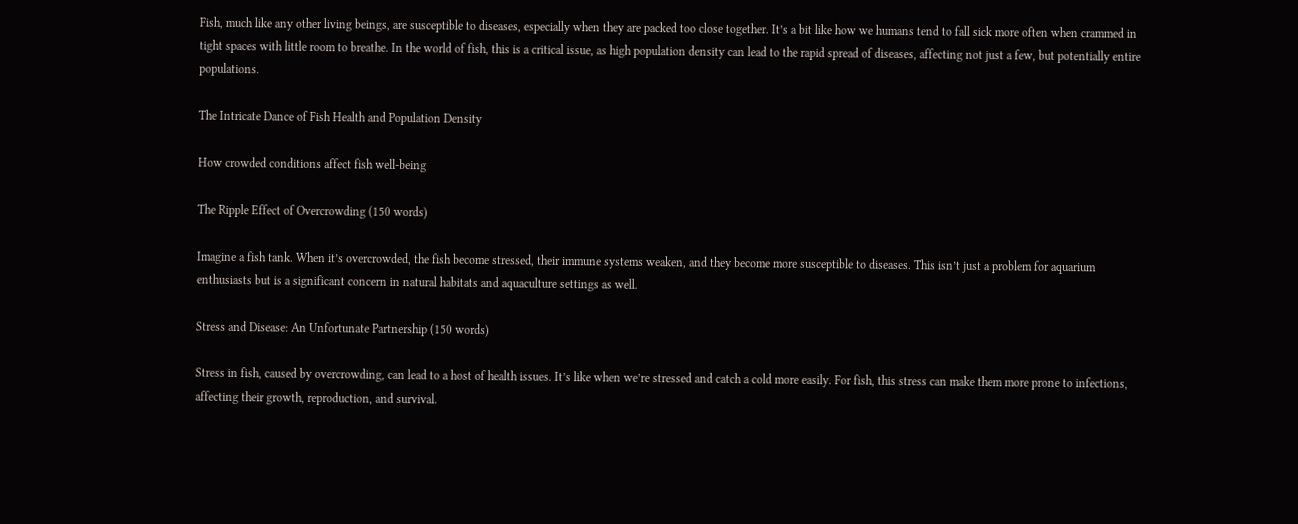Fish, much like any other living beings, are susceptible to diseases, especially when they are packed too close together. It’s a bit like how we humans tend to fall sick more often when crammed in tight spaces with little room to breathe. In the world of fish, this is a critical issue, as high population density can lead to the rapid spread of diseases, affecting not just a few, but potentially entire populations.

The Intricate Dance of Fish Health and Population Density

How crowded conditions affect fish well-being

The Ripple Effect of Overcrowding (150 words)

Imagine a fish tank. When it’s overcrowded, the fish become stressed, their immune systems weaken, and they become more susceptible to diseases. This isn’t just a problem for aquarium enthusiasts but is a significant concern in natural habitats and aquaculture settings as well.

Stress and Disease: An Unfortunate Partnership (150 words)

Stress in fish, caused by overcrowding, can lead to a host of health issues. It’s like when we’re stressed and catch a cold more easily. For fish, this stress can make them more prone to infections, affecting their growth, reproduction, and survival.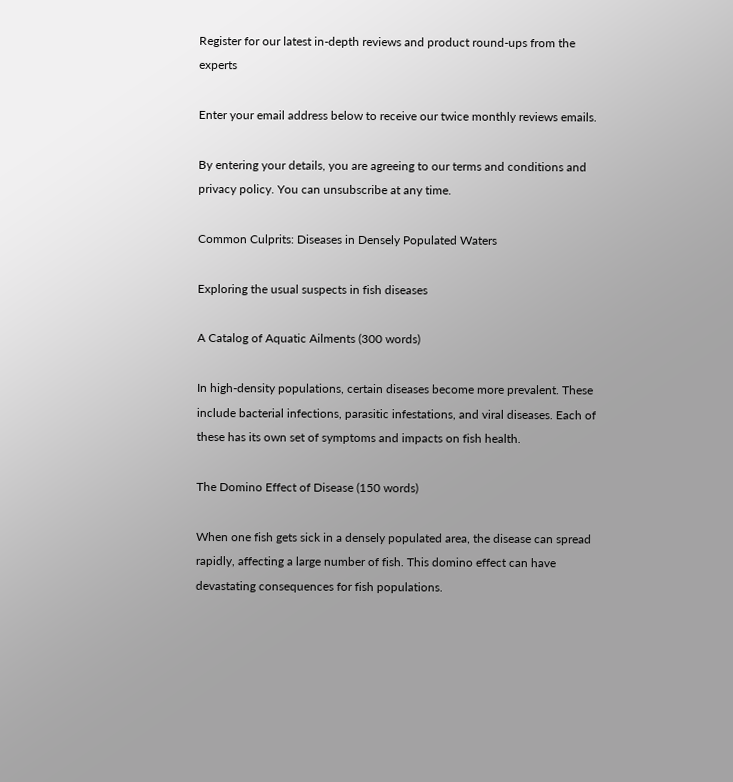Register for our latest in-depth reviews and product round-ups from the experts

Enter your email address below to receive our twice monthly reviews emails.

By entering your details, you are agreeing to our terms and conditions and privacy policy. You can unsubscribe at any time.

Common Culprits: Diseases in Densely Populated Waters

Exploring the usual suspects in fish diseases

A Catalog of Aquatic Ailments (300 words)

In high-density populations, certain diseases become more prevalent. These include bacterial infections, parasitic infestations, and viral diseases. Each of these has its own set of symptoms and impacts on fish health.

The Domino Effect of Disease (150 words)

When one fish gets sick in a densely populated area, the disease can spread rapidly, affecting a large number of fish. This domino effect can have devastating consequences for fish populations.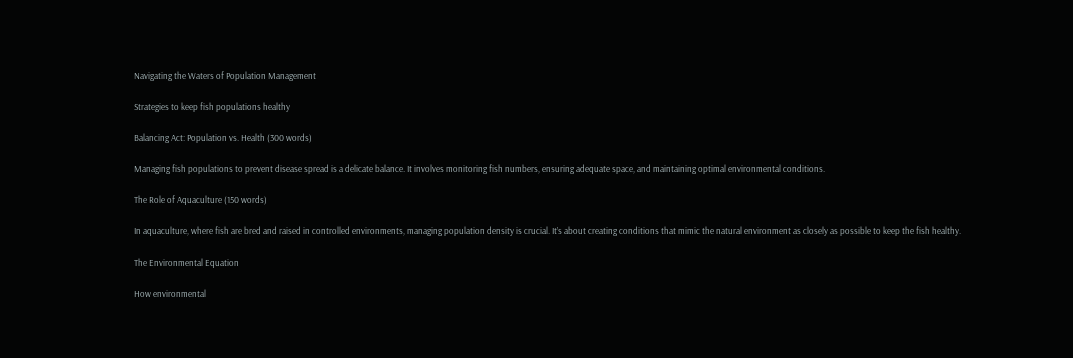Navigating the Waters of Population Management

Strategies to keep fish populations healthy

Balancing Act: Population vs. Health (300 words)

Managing fish populations to prevent disease spread is a delicate balance. It involves monitoring fish numbers, ensuring adequate space, and maintaining optimal environmental conditions.

The Role of Aquaculture (150 words)

In aquaculture, where fish are bred and raised in controlled environments, managing population density is crucial. It’s about creating conditions that mimic the natural environment as closely as possible to keep the fish healthy.

The Environmental Equation

How environmental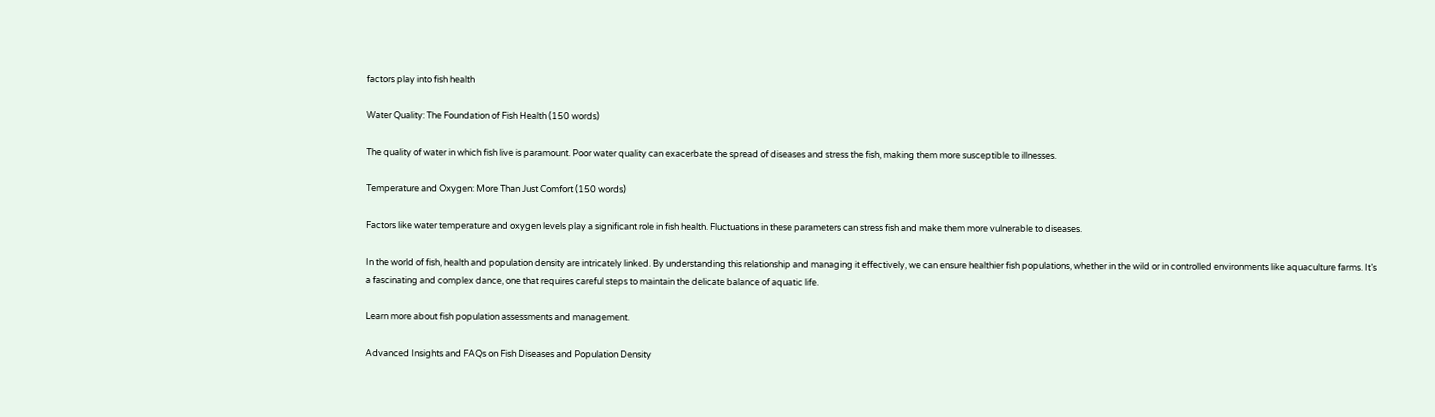factors play into fish health

Water Quality: The Foundation of Fish Health (150 words)

The quality of water in which fish live is paramount. Poor water quality can exacerbate the spread of diseases and stress the fish, making them more susceptible to illnesses.

Temperature and Oxygen: More Than Just Comfort (150 words)

Factors like water temperature and oxygen levels play a significant role in fish health. Fluctuations in these parameters can stress fish and make them more vulnerable to diseases.

In the world of fish, health and population density are intricately linked. By understanding this relationship and managing it effectively, we can ensure healthier fish populations, whether in the wild or in controlled environments like aquaculture farms. It’s a fascinating and complex dance, one that requires careful steps to maintain the delicate balance of aquatic life.

Learn more about fish population assessments and management.

Advanced Insights and FAQs on Fish Diseases and Population Density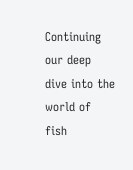Continuing our deep dive into the world of fish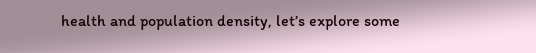health and population density, let’s explore some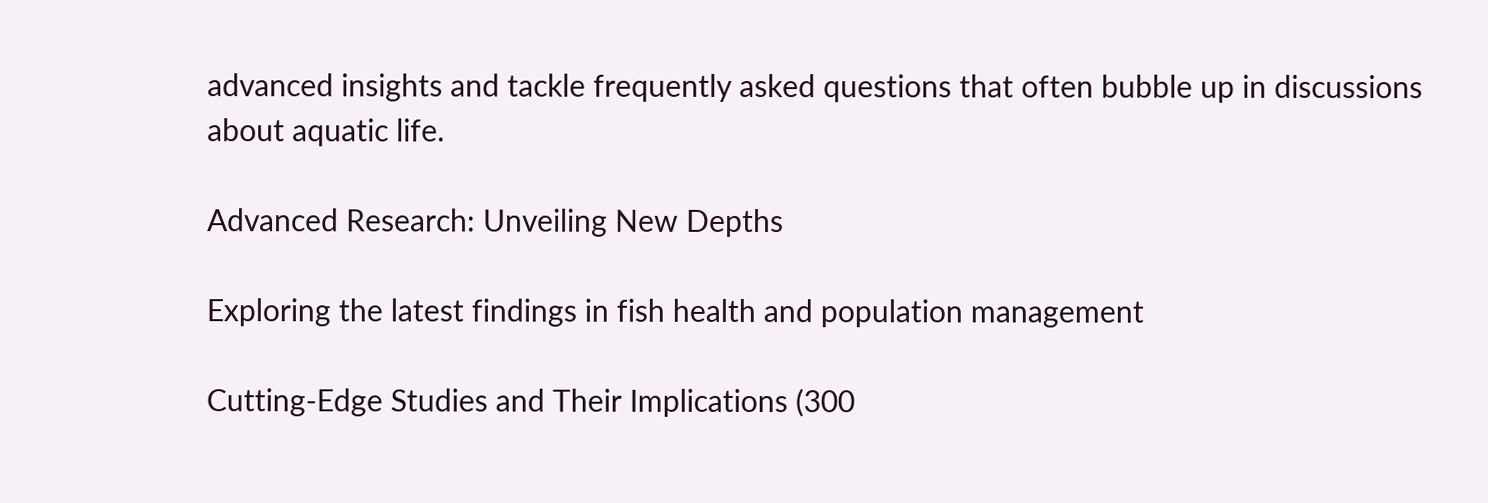advanced insights and tackle frequently asked questions that often bubble up in discussions about aquatic life.

Advanced Research: Unveiling New Depths

Exploring the latest findings in fish health and population management

Cutting-Edge Studies and Their Implications (300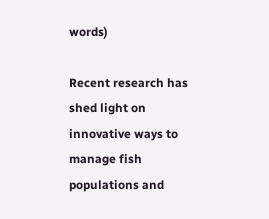words)

Recent research has shed light on innovative ways to manage fish populations and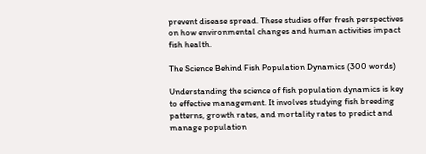prevent disease spread. These studies offer fresh perspectives on how environmental changes and human activities impact fish health.

The Science Behind Fish Population Dynamics (300 words)

Understanding the science of fish population dynamics is key to effective management. It involves studying fish breeding patterns, growth rates, and mortality rates to predict and manage population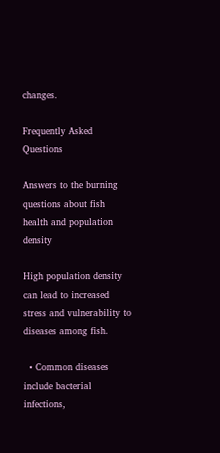changes.

Frequently Asked Questions

Answers to the burning questions about fish health and population density

High population density can lead to increased stress and vulnerability to diseases among fish.

  • Common diseases include bacterial infections,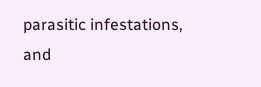parasitic infestations, and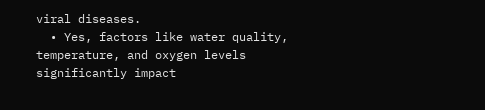viral diseases.
  • Yes, factors like water quality, temperature, and oxygen levels significantly impact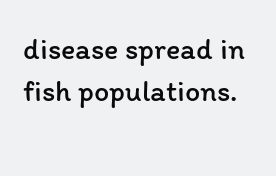disease spread in fish populations.